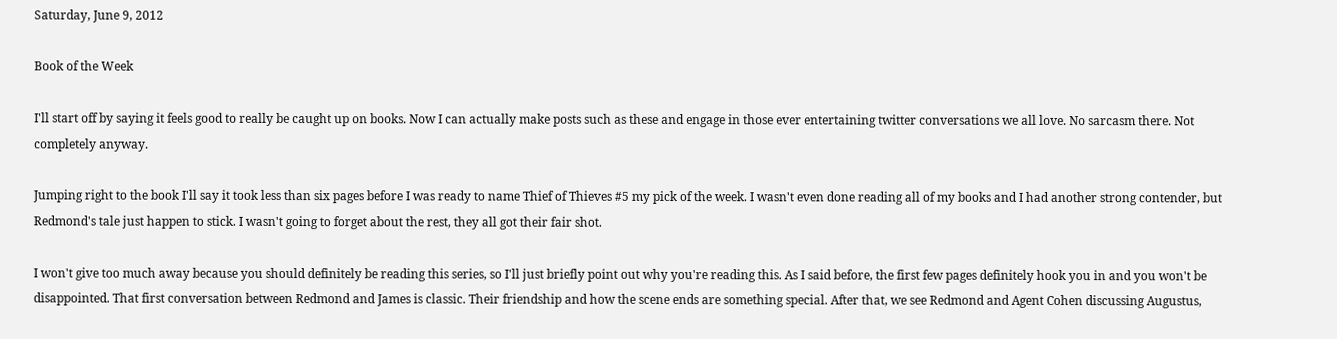Saturday, June 9, 2012

Book of the Week

I'll start off by saying it feels good to really be caught up on books. Now I can actually make posts such as these and engage in those ever entertaining twitter conversations we all love. No sarcasm there. Not completely anyway.

Jumping right to the book I'll say it took less than six pages before I was ready to name Thief of Thieves #5 my pick of the week. I wasn't even done reading all of my books and I had another strong contender, but Redmond's tale just happen to stick. I wasn't going to forget about the rest, they all got their fair shot.

I won't give too much away because you should definitely be reading this series, so I'll just briefly point out why you're reading this. As I said before, the first few pages definitely hook you in and you won't be disappointed. That first conversation between Redmond and James is classic. Their friendship and how the scene ends are something special. After that, we see Redmond and Agent Cohen discussing Augustus,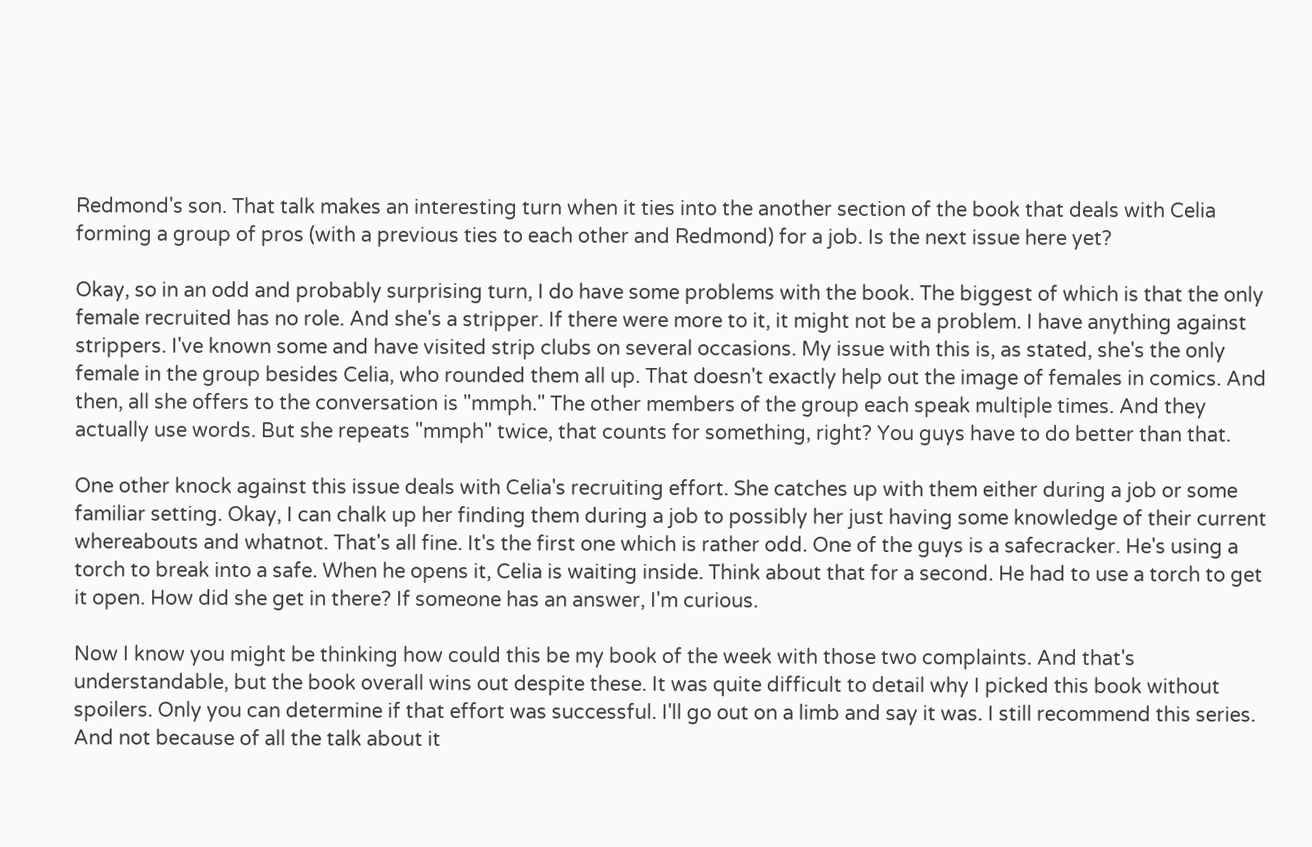Redmond's son. That talk makes an interesting turn when it ties into the another section of the book that deals with Celia forming a group of pros (with a previous ties to each other and Redmond) for a job. Is the next issue here yet?

Okay, so in an odd and probably surprising turn, I do have some problems with the book. The biggest of which is that the only female recruited has no role. And she's a stripper. If there were more to it, it might not be a problem. I have anything against strippers. I've known some and have visited strip clubs on several occasions. My issue with this is, as stated, she's the only female in the group besides Celia, who rounded them all up. That doesn't exactly help out the image of females in comics. And then, all she offers to the conversation is "mmph." The other members of the group each speak multiple times. And they actually use words. But she repeats "mmph" twice, that counts for something, right? You guys have to do better than that.

One other knock against this issue deals with Celia's recruiting effort. She catches up with them either during a job or some familiar setting. Okay, I can chalk up her finding them during a job to possibly her just having some knowledge of their current whereabouts and whatnot. That's all fine. It's the first one which is rather odd. One of the guys is a safecracker. He's using a torch to break into a safe. When he opens it, Celia is waiting inside. Think about that for a second. He had to use a torch to get it open. How did she get in there? If someone has an answer, I'm curious.

Now I know you might be thinking how could this be my book of the week with those two complaints. And that's understandable, but the book overall wins out despite these. It was quite difficult to detail why I picked this book without spoilers. Only you can determine if that effort was successful. I'll go out on a limb and say it was. I still recommend this series. And not because of all the talk about it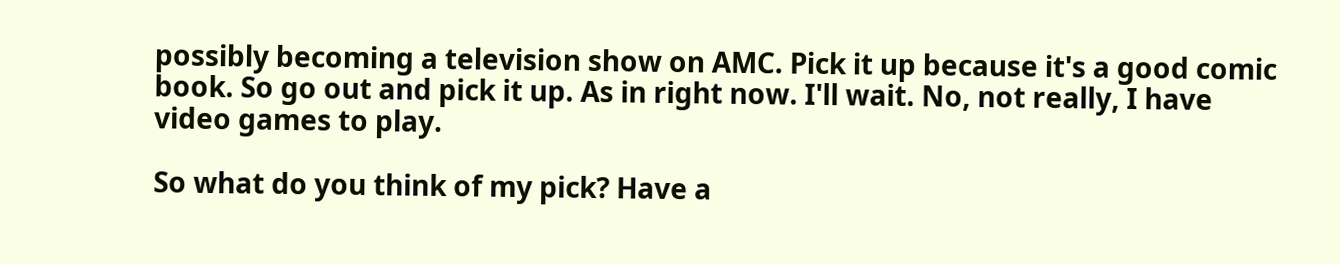possibly becoming a television show on AMC. Pick it up because it's a good comic book. So go out and pick it up. As in right now. I'll wait. No, not really, I have video games to play.

So what do you think of my pick? Have a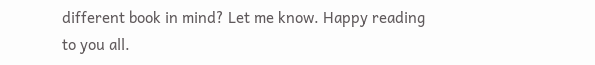different book in mind? Let me know. Happy reading to you all.